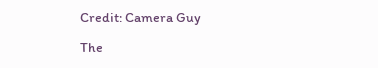Credit: Camera Guy

The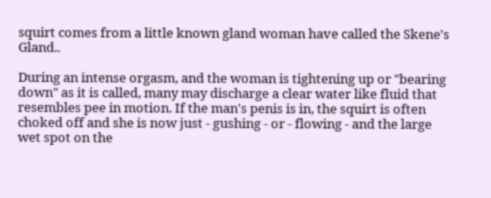squirt comes from a little known gland woman have called the Skene's Gland..

During an intense orgasm, and the woman is tightening up or "bearing down" as it is called, many may discharge a clear water like fluid that resembles pee in motion. If the man's penis is in, the squirt is often choked off and she is now just - gushing - or - flowing - and the large wet spot on the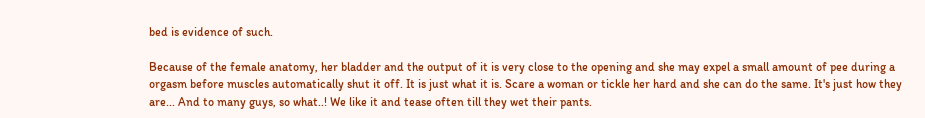bed is evidence of such.

Because of the female anatomy, her bladder and the output of it is very close to the opening and she may expel a small amount of pee during a orgasm before muscles automatically shut it off. It is just what it is. Scare a woman or tickle her hard and she can do the same. It's just how they are... And to many guys, so what..! We like it and tease often till they wet their pants.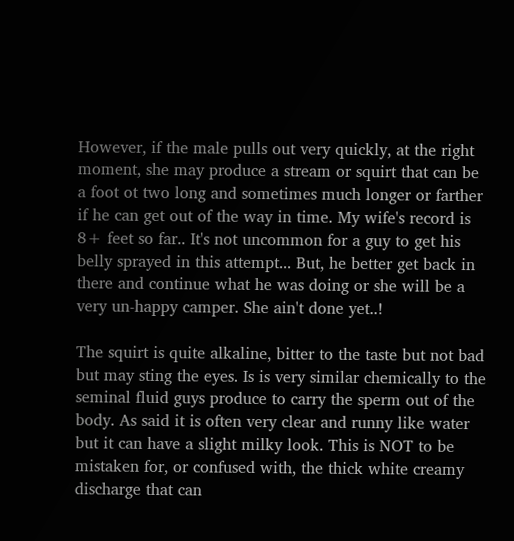However, if the male pulls out very quickly, at the right moment, she may produce a stream or squirt that can be a foot ot two long and sometimes much longer or farther if he can get out of the way in time. My wife's record is 8+ feet so far.. It's not uncommon for a guy to get his belly sprayed in this attempt... But, he better get back in there and continue what he was doing or she will be a very un-happy camper. She ain't done yet..!

The squirt is quite alkaline, bitter to the taste but not bad but may sting the eyes. Is is very similar chemically to the seminal fluid guys produce to carry the sperm out of the body. As said it is often very clear and runny like water but it can have a slight milky look. This is NOT to be mistaken for, or confused with, the thick white creamy discharge that can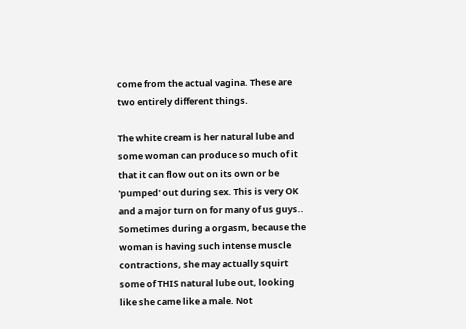come from the actual vagina. These are two entirely different things.

The white cream is her natural lube and some woman can produce so much of it that it can flow out on its own or be 'pumped' out during sex. This is very OK and a major turn on for many of us guys.. Sometimes during a orgasm, because the woman is having such intense muscle contractions, she may actually squirt some of THIS natural lube out, looking like she came like a male. Not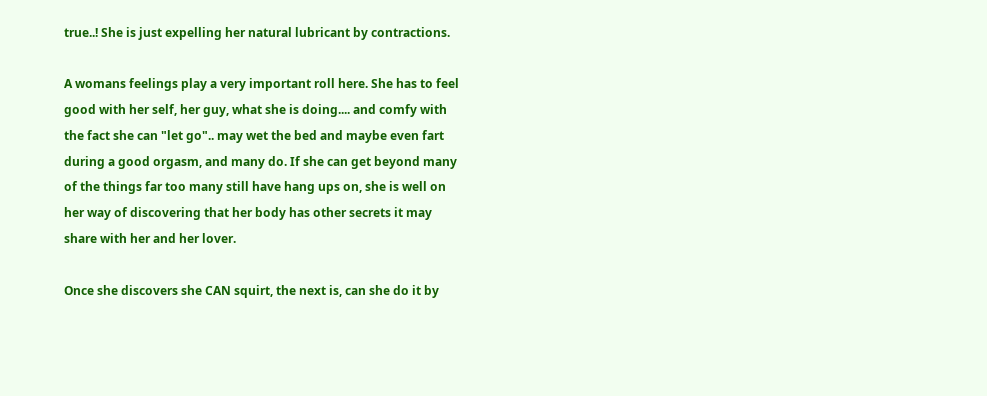true..! She is just expelling her natural lubricant by contractions.

A womans feelings play a very important roll here. She has to feel good with her self, her guy, what she is doing.... and comfy with the fact she can "let go".. may wet the bed and maybe even fart during a good orgasm, and many do. If she can get beyond many of the things far too many still have hang ups on, she is well on her way of discovering that her body has other secrets it may share with her and her lover.

Once she discovers she CAN squirt, the next is, can she do it by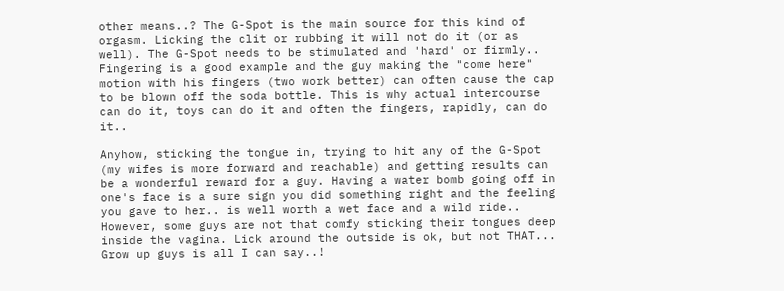other means..? The G-Spot is the main source for this kind of orgasm. Licking the clit or rubbing it will not do it (or as well). The G-Spot needs to be stimulated and 'hard' or firmly.. Fingering is a good example and the guy making the "come here" motion with his fingers (two work better) can often cause the cap to be blown off the soda bottle. This is why actual intercourse can do it, toys can do it and often the fingers, rapidly, can do it..

Anyhow, sticking the tongue in, trying to hit any of the G-Spot (my wifes is more forward and reachable) and getting results can be a wonderful reward for a guy. Having a water bomb going off in one's face is a sure sign you did something right and the feeling you gave to her.. is well worth a wet face and a wild ride.. However, some guys are not that comfy sticking their tongues deep inside the vagina. Lick around the outside is ok, but not THAT... Grow up guys is all I can say..!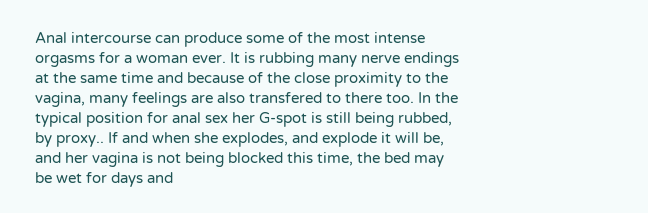Anal intercourse can produce some of the most intense orgasms for a woman ever. It is rubbing many nerve endings at the same time and because of the close proximity to the vagina, many feelings are also transfered to there too. In the typical position for anal sex her G-spot is still being rubbed, by proxy.. If and when she explodes, and explode it will be, and her vagina is not being blocked this time, the bed may be wet for days and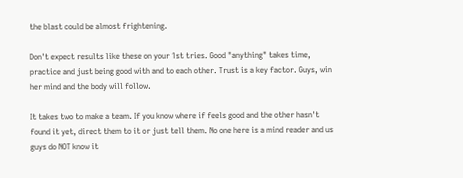the blast could be almost frightening.

Don't expect results like these on your 1st tries. Good "anything" takes time, practice and just being good with and to each other. Trust is a key factor. Guys, win her mind and the body will follow.

It takes two to make a team. If you know where if feels good and the other hasn't found it yet, direct them to it or just tell them. No one here is a mind reader and us guys do NOT know it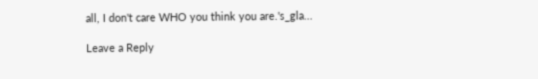all, I don't care WHO you think you are.'s_gla...

Leave a Reply